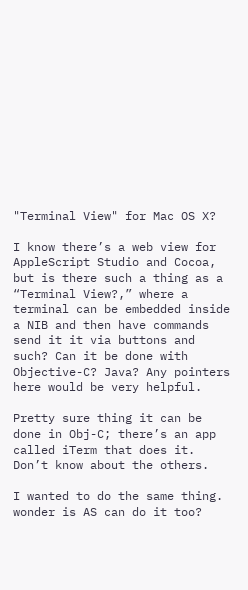"Terminal View" for Mac OS X?

I know there’s a web view for AppleScript Studio and Cocoa, but is there such a thing as a “Terminal View?,” where a terminal can be embedded inside a NIB and then have commands send it it via buttons and such? Can it be done with Objective-C? Java? Any pointers here would be very helpful.

Pretty sure thing it can be done in Obj-C; there’s an app called iTerm that does it. Don’t know about the others.

I wanted to do the same thing. wonder is AS can do it too?